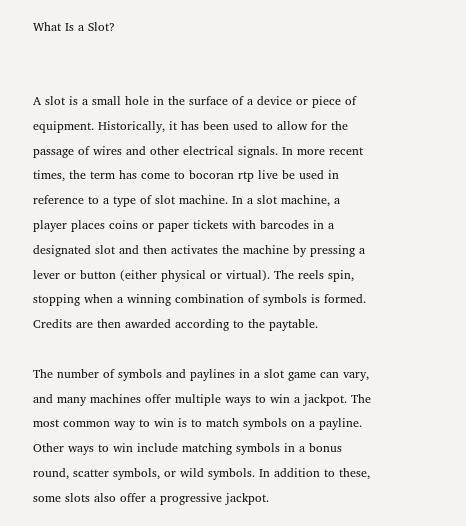What Is a Slot?


A slot is a small hole in the surface of a device or piece of equipment. Historically, it has been used to allow for the passage of wires and other electrical signals. In more recent times, the term has come to bocoran rtp live be used in reference to a type of slot machine. In a slot machine, a player places coins or paper tickets with barcodes in a designated slot and then activates the machine by pressing a lever or button (either physical or virtual). The reels spin, stopping when a winning combination of symbols is formed. Credits are then awarded according to the paytable.

The number of symbols and paylines in a slot game can vary, and many machines offer multiple ways to win a jackpot. The most common way to win is to match symbols on a payline. Other ways to win include matching symbols in a bonus round, scatter symbols, or wild symbols. In addition to these, some slots also offer a progressive jackpot.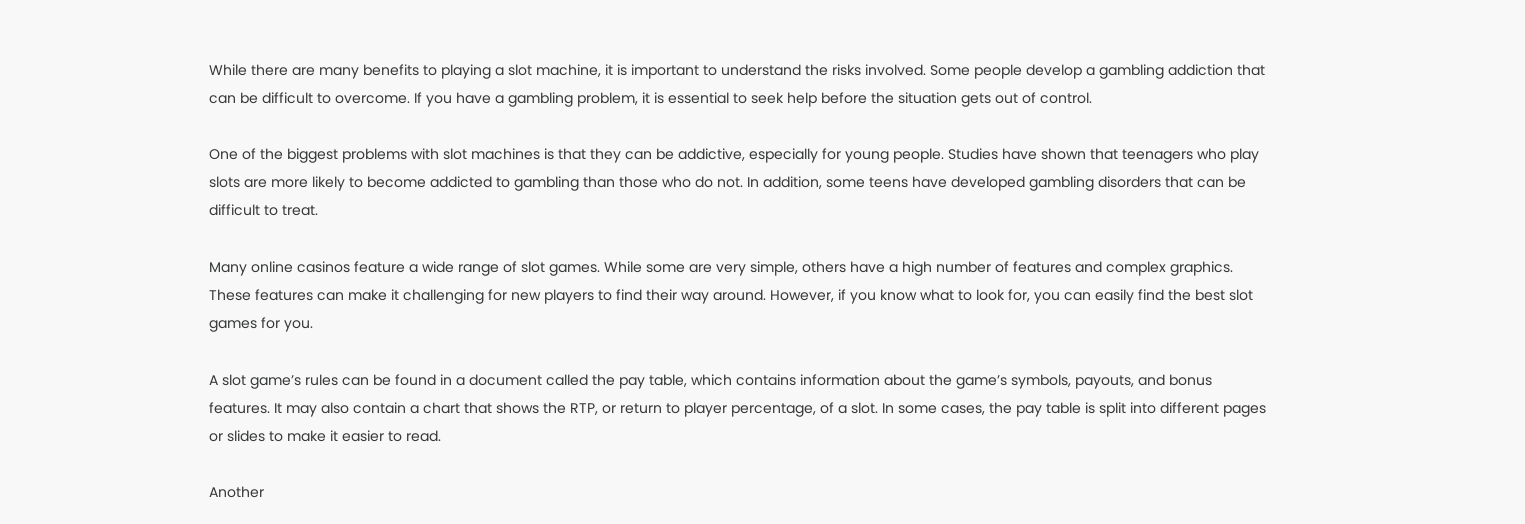While there are many benefits to playing a slot machine, it is important to understand the risks involved. Some people develop a gambling addiction that can be difficult to overcome. If you have a gambling problem, it is essential to seek help before the situation gets out of control.

One of the biggest problems with slot machines is that they can be addictive, especially for young people. Studies have shown that teenagers who play slots are more likely to become addicted to gambling than those who do not. In addition, some teens have developed gambling disorders that can be difficult to treat.

Many online casinos feature a wide range of slot games. While some are very simple, others have a high number of features and complex graphics. These features can make it challenging for new players to find their way around. However, if you know what to look for, you can easily find the best slot games for you.

A slot game’s rules can be found in a document called the pay table, which contains information about the game’s symbols, payouts, and bonus features. It may also contain a chart that shows the RTP, or return to player percentage, of a slot. In some cases, the pay table is split into different pages or slides to make it easier to read.

Another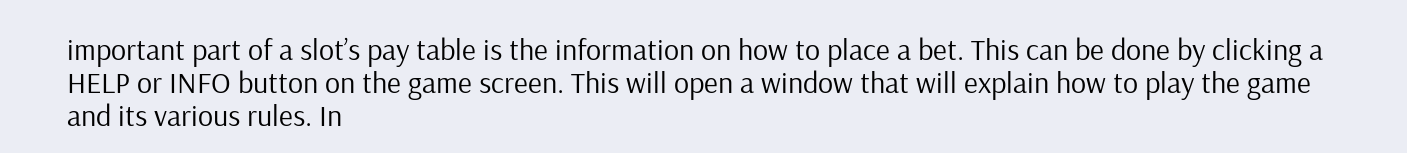important part of a slot’s pay table is the information on how to place a bet. This can be done by clicking a HELP or INFO button on the game screen. This will open a window that will explain how to play the game and its various rules. In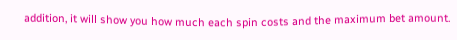addition, it will show you how much each spin costs and the maximum bet amount.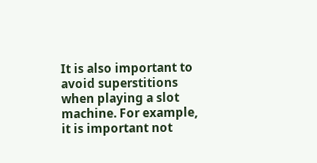It is also important to avoid superstitions when playing a slot machine. For example, it is important not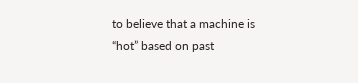to believe that a machine is “hot” based on past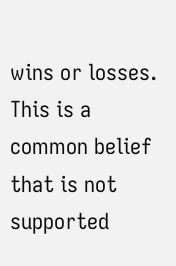wins or losses. This is a common belief that is not supported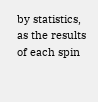by statistics, as the results of each spin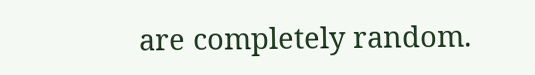are completely random.